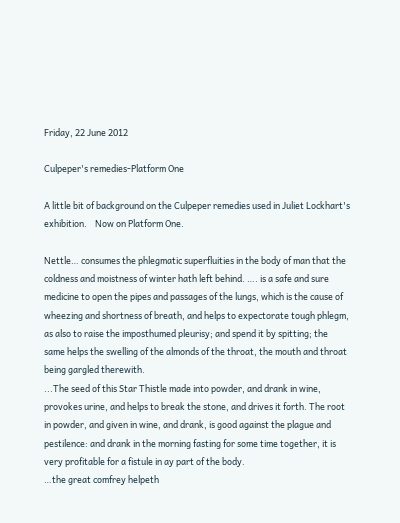Friday, 22 June 2012

Culpeper's remedies-Platform One

A little bit of background on the Culpeper remedies used in Juliet Lockhart's exhibition.    Now on Platform One.

Nettle… consumes the phlegmatic superfluities in the body of man that the coldness and moistness of winter hath left behind. …. is a safe and sure medicine to open the pipes and passages of the lungs, which is the cause of wheezing and shortness of breath, and helps to expectorate tough phlegm, as also to raise the imposthumed pleurisy; and spend it by spitting; the same helps the swelling of the almonds of the throat, the mouth and throat being gargled therewith.
...The seed of this Star Thistle made into powder, and drank in wine, provokes urine, and helps to break the stone, and drives it forth. The root in powder, and given in wine, and drank, is good against the plague and pestilence: and drank in the morning fasting for some time together, it is very profitable for a fistule in ay part of the body.
…the great comfrey helpeth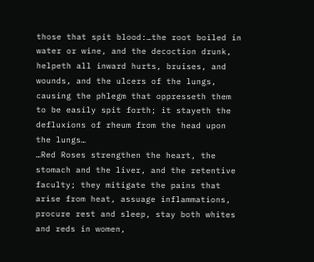those that spit blood:…the root boiled in water or wine, and the decoction drunk, helpeth all inward hurts, bruises, and wounds, and the ulcers of the lungs, causing the phlegm that oppresseth them to be easily spit forth; it stayeth the defluxions of rheum from the head upon the lungs…
…Red Roses strengthen the heart, the stomach and the liver, and the retentive faculty; they mitigate the pains that arise from heat, assuage inflammations, procure rest and sleep, stay both whites and reds in women,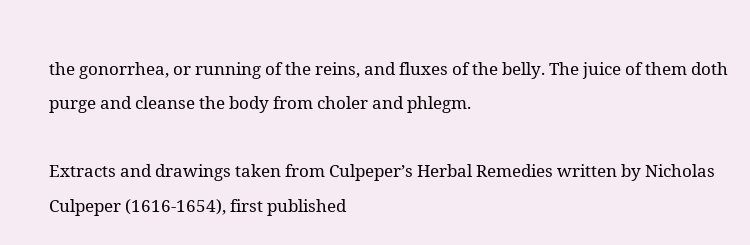the gonorrhea, or running of the reins, and fluxes of the belly. The juice of them doth purge and cleanse the body from choler and phlegm.

Extracts and drawings taken from Culpeper’s Herbal Remedies written by Nicholas Culpeper (1616-1654), first published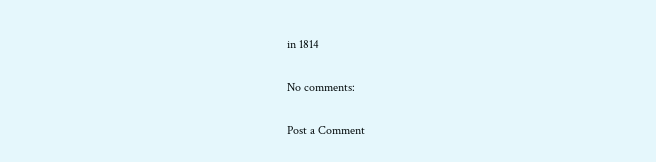in 1814

No comments:

Post a Comment